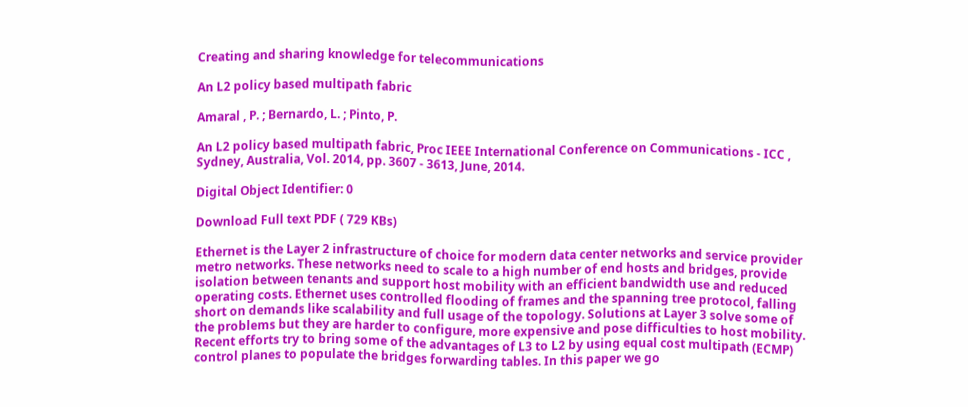Creating and sharing knowledge for telecommunications

An L2 policy based multipath fabric

Amaral , P. ; Bernardo, L. ; Pinto, P.

An L2 policy based multipath fabric, Proc IEEE International Conference on Communications - ICC , Sydney, Australia, Vol. 2014, pp. 3607 - 3613, June, 2014.

Digital Object Identifier: 0

Download Full text PDF ( 729 KBs)

Ethernet is the Layer 2 infrastructure of choice for modern data center networks and service provider metro networks. These networks need to scale to a high number of end hosts and bridges, provide isolation between tenants and support host mobility with an efficient bandwidth use and reduced operating costs. Ethernet uses controlled flooding of frames and the spanning tree protocol, falling short on demands like scalability and full usage of the topology. Solutions at Layer 3 solve some of the problems but they are harder to configure, more expensive and pose difficulties to host mobility. Recent efforts try to bring some of the advantages of L3 to L2 by using equal cost multipath (ECMP) control planes to populate the bridges forwarding tables. In this paper we go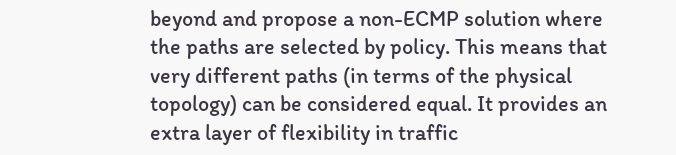beyond and propose a non-ECMP solution where the paths are selected by policy. This means that very different paths (in terms of the physical topology) can be considered equal. It provides an extra layer of flexibility in traffic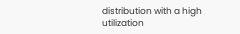distribution with a high utilization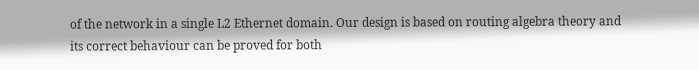of the network in a single L2 Ethernet domain. Our design is based on routing algebra theory and its correct behaviour can be proved for both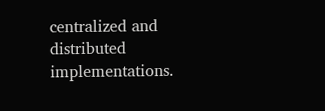centralized and distributed implementations.